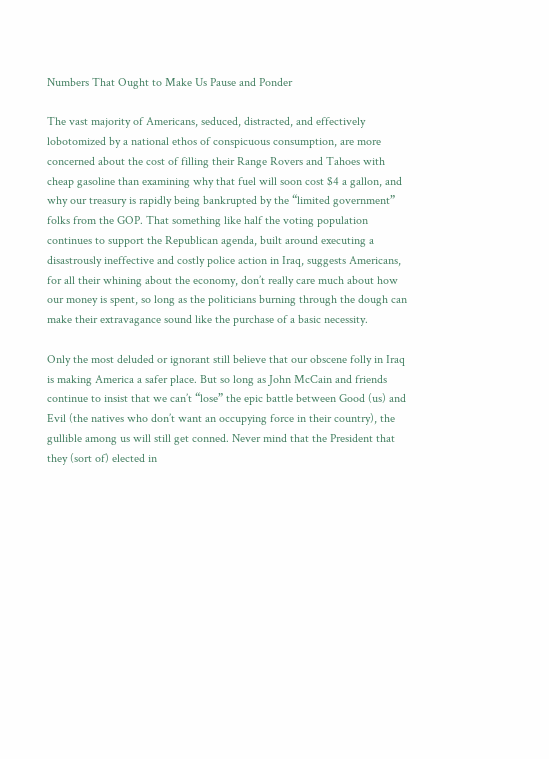Numbers That Ought to Make Us Pause and Ponder

The vast majority of Americans, seduced, distracted, and effectively lobotomized by a national ethos of conspicuous consumption, are more concerned about the cost of filling their Range Rovers and Tahoes with cheap gasoline than examining why that fuel will soon cost $4 a gallon, and why our treasury is rapidly being bankrupted by the “limited government” folks from the GOP. That something like half the voting population continues to support the Republican agenda, built around executing a disastrously ineffective and costly police action in Iraq, suggests Americans, for all their whining about the economy, don’t really care much about how our money is spent, so long as the politicians burning through the dough can make their extravagance sound like the purchase of a basic necessity.

Only the most deluded or ignorant still believe that our obscene folly in Iraq is making America a safer place. But so long as John McCain and friends continue to insist that we can’t “lose” the epic battle between Good (us) and Evil (the natives who don’t want an occupying force in their country), the gullible among us will still get conned. Never mind that the President that they (sort of) elected in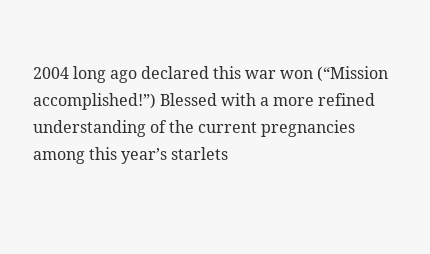2004 long ago declared this war won (“Mission accomplished!”) Blessed with a more refined understanding of the current pregnancies among this year’s starlets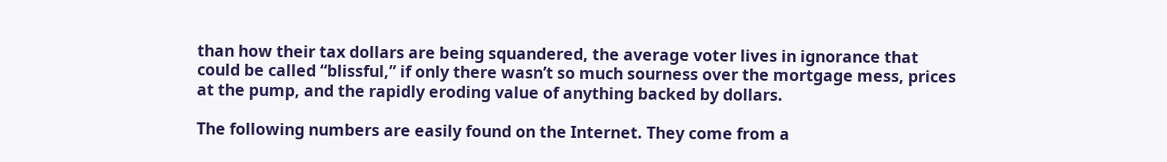than how their tax dollars are being squandered, the average voter lives in ignorance that could be called “blissful,” if only there wasn’t so much sourness over the mortgage mess, prices at the pump, and the rapidly eroding value of anything backed by dollars.

The following numbers are easily found on the Internet. They come from a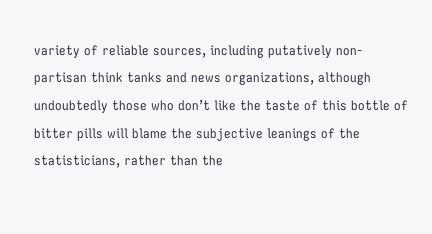variety of reliable sources, including putatively non-partisan think tanks and news organizations, although undoubtedly those who don’t like the taste of this bottle of bitter pills will blame the subjective leanings of the statisticians, rather than the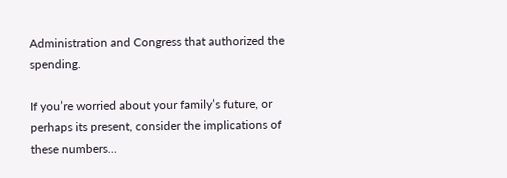Administration and Congress that authorized the spending.

If you’re worried about your family’s future, or perhaps its present, consider the implications of these numbers…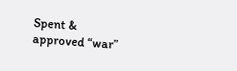Spent & approved “war”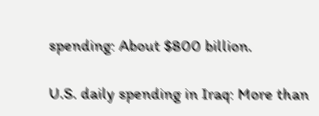spending: About $800 billion.

U.S. daily spending in Iraq: More than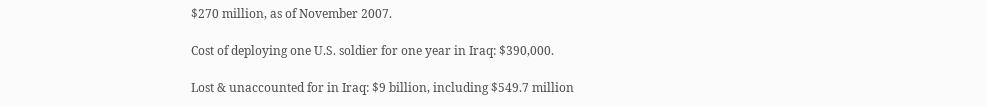$270 million, as of November 2007.

Cost of deploying one U.S. soldier for one year in Iraq: $390,000.

Lost & unaccounted for in Iraq: $9 billion, including $549.7 million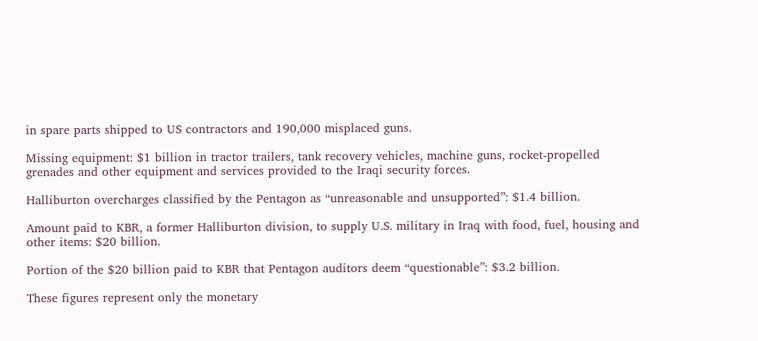in spare parts shipped to US contractors and 190,000 misplaced guns.

Missing equipment: $1 billion in tractor trailers, tank recovery vehicles, machine guns, rocket-propelled grenades and other equipment and services provided to the Iraqi security forces.

Halliburton overcharges classified by the Pentagon as “unreasonable and unsupported”: $1.4 billion.

Amount paid to KBR, a former Halliburton division, to supply U.S. military in Iraq with food, fuel, housing and other items: $20 billion.

Portion of the $20 billion paid to KBR that Pentagon auditors deem “questionable”: $3.2 billion.

These figures represent only the monetary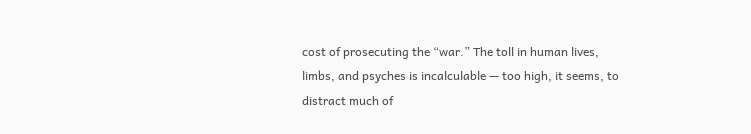cost of prosecuting the “war.” The toll in human lives, limbs, and psyches is incalculable — too high, it seems, to distract much of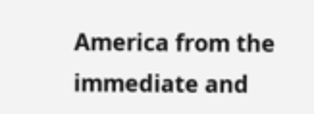America from the immediate and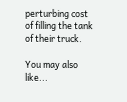perturbing cost of filling the tank of their truck.

You may also like...